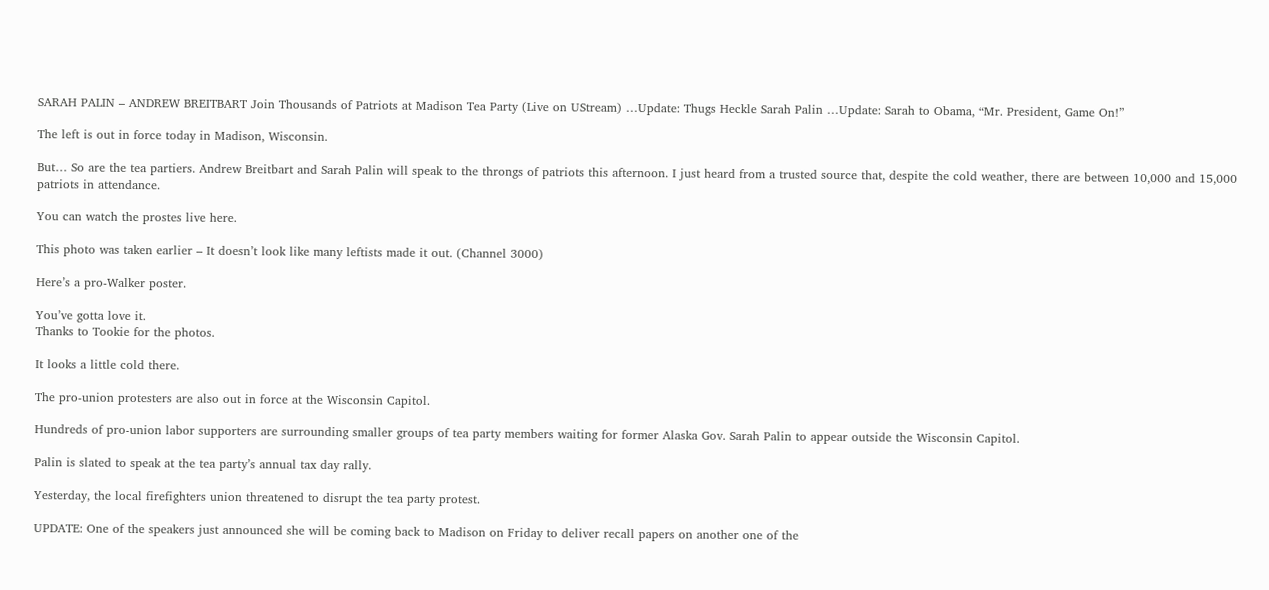SARAH PALIN – ANDREW BREITBART Join Thousands of Patriots at Madison Tea Party (Live on UStream) …Update: Thugs Heckle Sarah Palin …Update: Sarah to Obama, “Mr. President, Game On!”

The left is out in force today in Madison, Wisconsin.

But… So are the tea partiers. Andrew Breitbart and Sarah Palin will speak to the throngs of patriots this afternoon. I just heard from a trusted source that, despite the cold weather, there are between 10,000 and 15,000 patriots in attendance.

You can watch the prostes live here.

This photo was taken earlier – It doesn’t look like many leftists made it out. (Channel 3000)

Here’s a pro-Walker poster.

You’ve gotta love it.
Thanks to Tookie for the photos.

It looks a little cold there.

The pro-union protesters are also out in force at the Wisconsin Capitol.

Hundreds of pro-union labor supporters are surrounding smaller groups of tea party members waiting for former Alaska Gov. Sarah Palin to appear outside the Wisconsin Capitol.

Palin is slated to speak at the tea party’s annual tax day rally.

Yesterday, the local firefighters union threatened to disrupt the tea party protest.

UPDATE: One of the speakers just announced she will be coming back to Madison on Friday to deliver recall papers on another one of the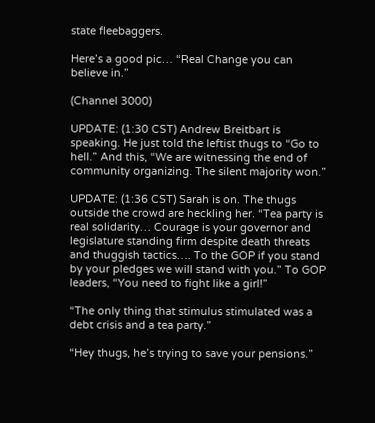state fleebaggers.

Here’s a good pic… “Real Change you can believe in.”

(Channel 3000)

UPDATE: (1:30 CST) Andrew Breitbart is speaking. He just told the leftist thugs to “Go to hell.” And this, “We are witnessing the end of community organizing. The silent majority won.”

UPDATE: (1:36 CST) Sarah is on. The thugs outside the crowd are heckling her. “Tea party is real solidarity… Courage is your governor and legislature standing firm despite death threats and thuggish tactics…. To the GOP if you stand by your pledges we will stand with you.” To GOP leaders, “You need to fight like a girl!”

“The only thing that stimulus stimulated was a debt crisis and a tea party.”

“Hey thugs, he’s trying to save your pensions.”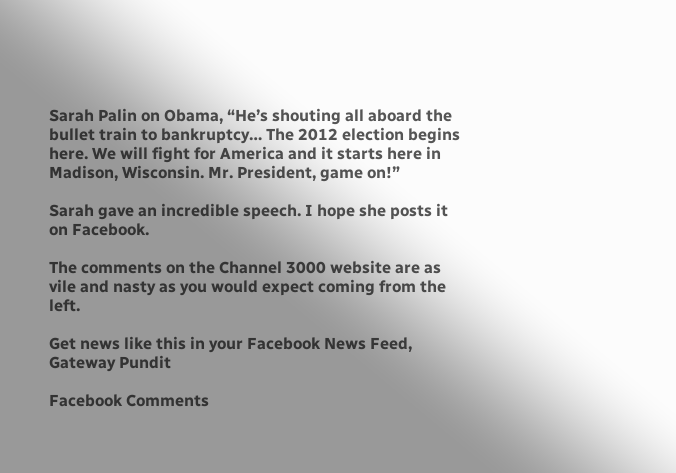Sarah Palin on Obama, “He’s shouting all aboard the bullet train to bankruptcy… The 2012 election begins here. We will fight for America and it starts here in Madison, Wisconsin. Mr. President, game on!”

Sarah gave an incredible speech. I hope she posts it on Facebook.

The comments on the Channel 3000 website are as vile and nasty as you would expect coming from the left.

Get news like this in your Facebook News Feed,
Gateway Pundit

Facebook Comments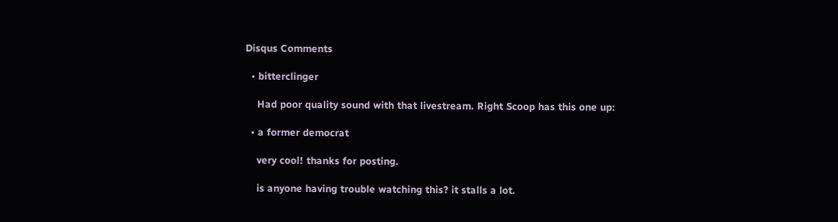Disqus Comments

  • bitterclinger

    Had poor quality sound with that livestream. Right Scoop has this one up:

  • a former democrat

    very cool! thanks for posting.

    is anyone having trouble watching this? it stalls a lot.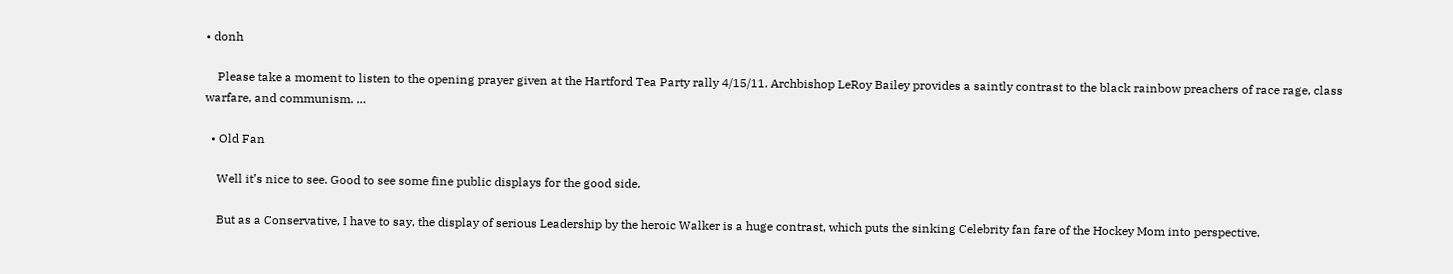• donh

    Please take a moment to listen to the opening prayer given at the Hartford Tea Party rally 4/15/11. Archbishop LeRoy Bailey provides a saintly contrast to the black rainbow preachers of race rage, class warfare, and communism. …

  • Old Fan

    Well it’s nice to see. Good to see some fine public displays for the good side.

    But as a Conservative, I have to say, the display of serious Leadership by the heroic Walker is a huge contrast, which puts the sinking Celebrity fan fare of the Hockey Mom into perspective.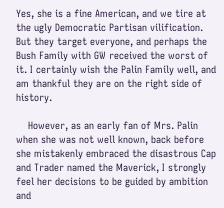Yes, she is a fine American, and we tire at the ugly Democratic Partisan vilification. But they target everyone, and perhaps the Bush Family with GW received the worst of it. I certainly wish the Palin Family well, and am thankful they are on the right side of history.

    However, as an early fan of Mrs. Palin when she was not well known, back before she mistakenly embraced the disastrous Cap and Trader named the Maverick, I strongly feel her decisions to be guided by ambition and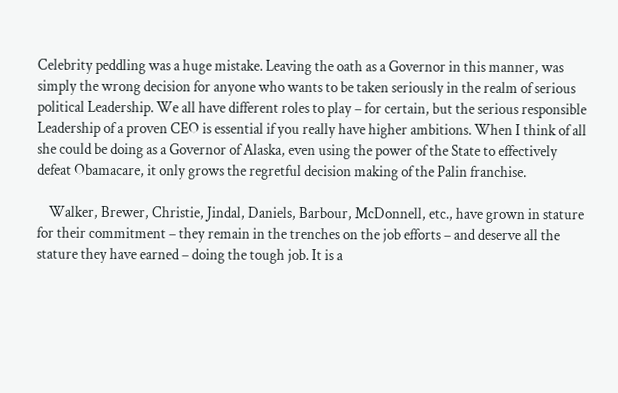Celebrity peddling was a huge mistake. Leaving the oath as a Governor in this manner, was simply the wrong decision for anyone who wants to be taken seriously in the realm of serious political Leadership. We all have different roles to play – for certain, but the serious responsible Leadership of a proven CEO is essential if you really have higher ambitions. When I think of all she could be doing as a Governor of Alaska, even using the power of the State to effectively defeat Obamacare, it only grows the regretful decision making of the Palin franchise.

    Walker, Brewer, Christie, Jindal, Daniels, Barbour, McDonnell, etc., have grown in stature for their commitment – they remain in the trenches on the job efforts – and deserve all the stature they have earned – doing the tough job. It is a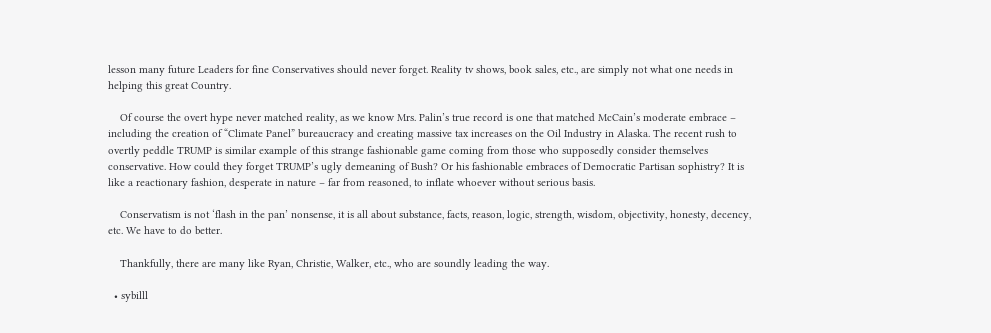lesson many future Leaders for fine Conservatives should never forget. Reality tv shows, book sales, etc., are simply not what one needs in helping this great Country.

    Of course the overt hype never matched reality, as we know Mrs. Palin’s true record is one that matched McCain’s moderate embrace – including the creation of “Climate Panel” bureaucracy and creating massive tax increases on the Oil Industry in Alaska. The recent rush to overtly peddle TRUMP is similar example of this strange fashionable game coming from those who supposedly consider themselves conservative. How could they forget TRUMP’s ugly demeaning of Bush? Or his fashionable embraces of Democratic Partisan sophistry? It is like a reactionary fashion, desperate in nature – far from reasoned, to inflate whoever without serious basis.

    Conservatism is not ‘flash in the pan’ nonsense, it is all about substance, facts, reason, logic, strength, wisdom, objectivity, honesty, decency, etc. We have to do better.

    Thankfully, there are many like Ryan, Christie, Walker, etc., who are soundly leading the way.

  • sybilll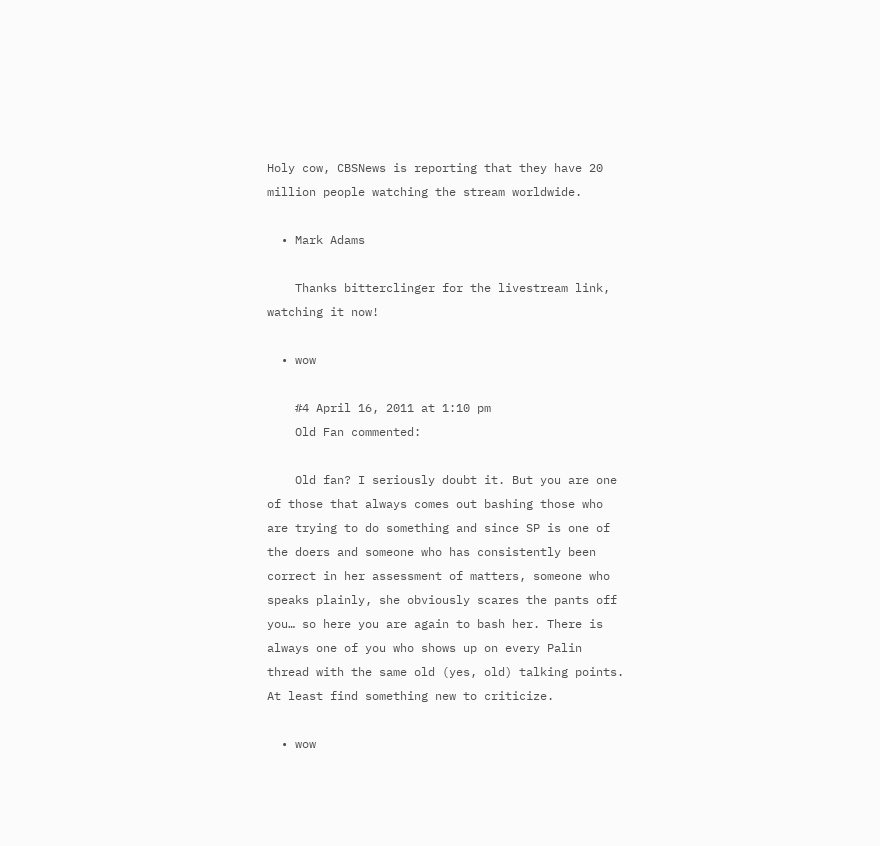Holy cow, CBSNews is reporting that they have 20 million people watching the stream worldwide.

  • Mark Adams

    Thanks bitterclinger for the livestream link, watching it now!

  • wow

    #4 April 16, 2011 at 1:10 pm
    Old Fan commented:

    Old fan? I seriously doubt it. But you are one of those that always comes out bashing those who are trying to do something and since SP is one of the doers and someone who has consistently been correct in her assessment of matters, someone who speaks plainly, she obviously scares the pants off you… so here you are again to bash her. There is always one of you who shows up on every Palin thread with the same old (yes, old) talking points. At least find something new to criticize.

  • wow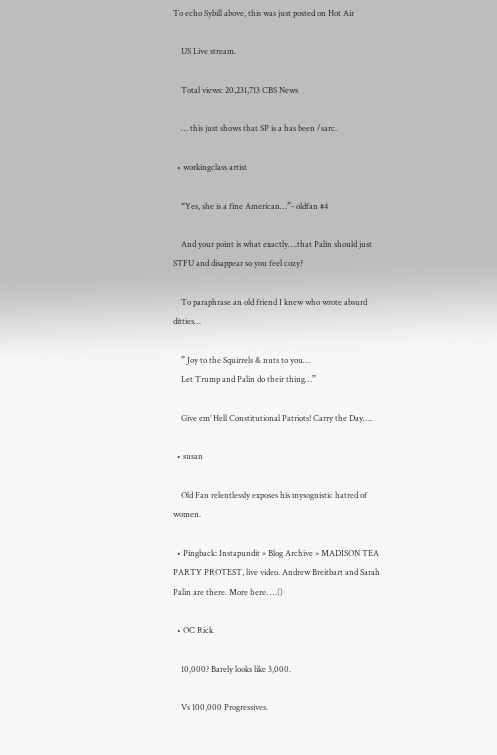To echo Sybill above, this was just posted on Hot Air

    US Live stream.

    Total views: 20,231,713 CBS News

    … this just shows that SP is a has been /sarc.

  • workingclass artist

    “Yes, she is a fine American…”- oldfan #4

    And your point is what exactly….that Palin should just STFU and disappear so you feel cozy?

    To paraphrase an old friend I knew who wrote absurd ditties…

    ” Joy to the Squirrels & nuts to you…
    Let Trump and Palin do their thing…”

    Give em’ Hell Constitutional Patriots! Carry the Day….

  • susan

    Old Fan relentlessly exposes his mysognistic hatred of women.

  • Pingback: Instapundit » Blog Archive » MADISON TEA PARTY PROTEST, live video. Andrew Breitbart and Sarah Palin are there. More here. …()

  • OC Rick

    10,000? Barely looks like 3,000.

    Vs 100,000 Progressives.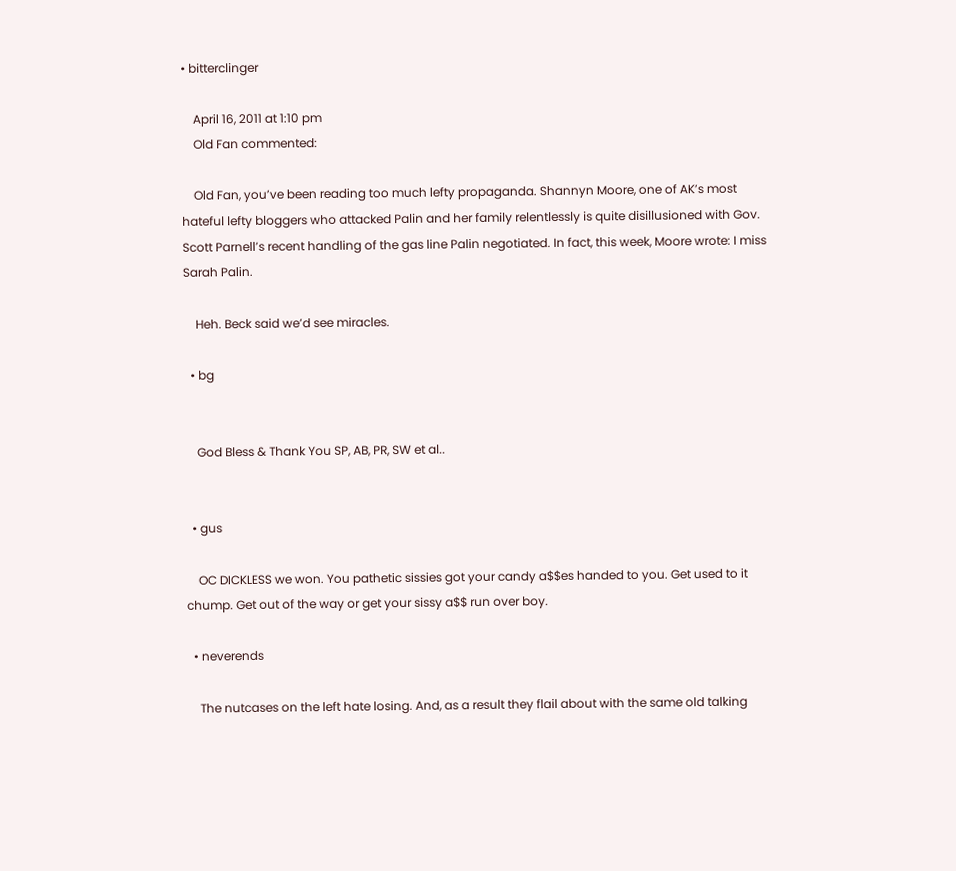• bitterclinger

    April 16, 2011 at 1:10 pm
    Old Fan commented:

    Old Fan, you’ve been reading too much lefty propaganda. Shannyn Moore, one of AK’s most hateful lefty bloggers who attacked Palin and her family relentlessly is quite disillusioned with Gov. Scott Parnell’s recent handling of the gas line Palin negotiated. In fact, this week, Moore wrote: I miss Sarah Palin.

    Heh. Beck said we’d see miracles.

  • bg


    God Bless & Thank You SP, AB, PR, SW et al..


  • gus

    OC DICKLESS we won. You pathetic sissies got your candy a$$es handed to you. Get used to it chump. Get out of the way or get your sissy a$$ run over boy.

  • neverends

    The nutcases on the left hate losing. And, as a result they flail about with the same old talking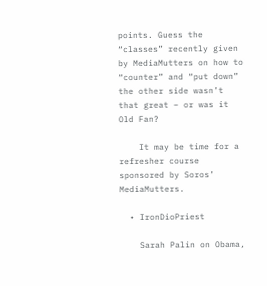points. Guess the “classes” recently given by MediaMutters on how to “counter” and “put down” the other side wasn’t that great – or was it Old Fan?

    It may be time for a refresher course sponsored by Soros’ MediaMutters.

  • IronDioPriest

    Sarah Palin on Obama,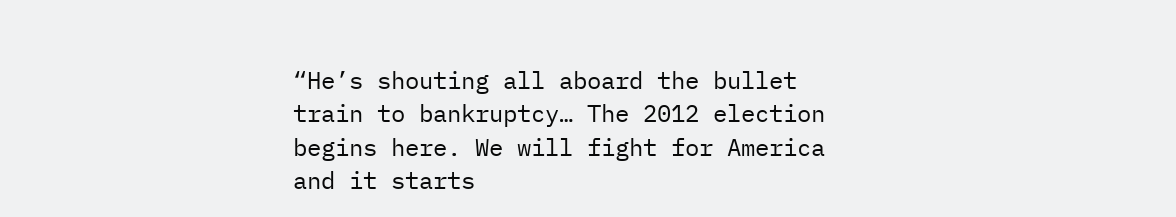“He’s shouting all aboard the bullet train to bankruptcy… The 2012 election begins here. We will fight for America and it starts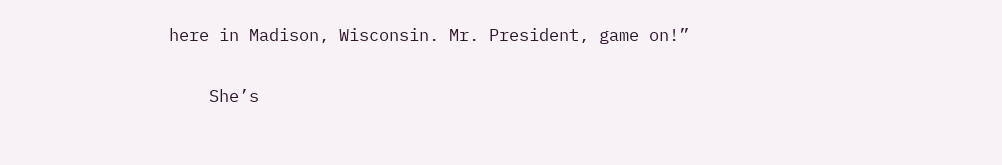here in Madison, Wisconsin. Mr. President, game on!”

    She’s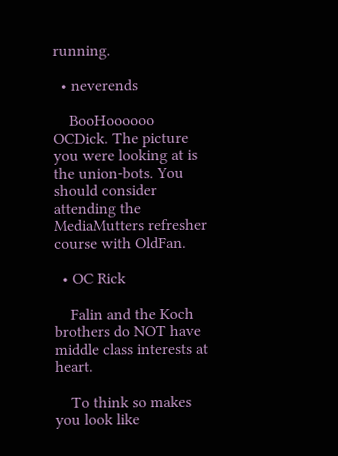running.

  • neverends

    BooHoooooo OCDick. The picture you were looking at is the union-bots. You should consider attending the MediaMutters refresher course with OldFan.

  • OC Rick

    Falin and the Koch brothers do NOT have middle class interests at heart.

    To think so makes you look like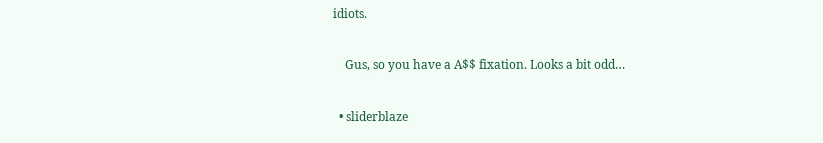idiots.

    Gus, so you have a A$$ fixation. Looks a bit odd…

  • sliderblaze